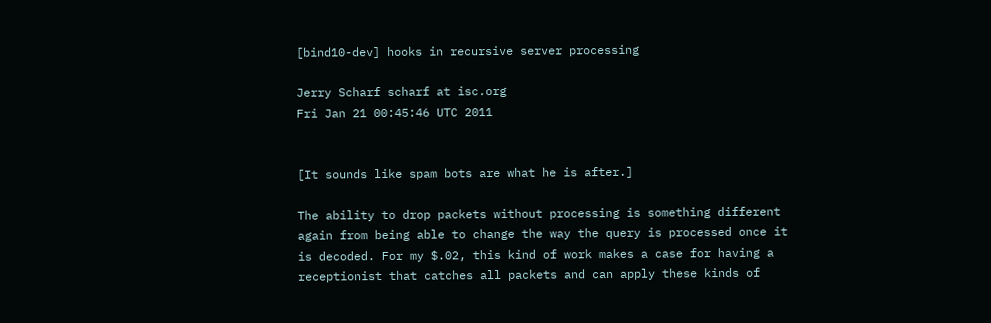[bind10-dev] hooks in recursive server processing

Jerry Scharf scharf at isc.org
Fri Jan 21 00:45:46 UTC 2011


[It sounds like spam bots are what he is after.]

The ability to drop packets without processing is something different
again from being able to change the way the query is processed once it
is decoded. For my $.02, this kind of work makes a case for having a
receptionist that catches all packets and can apply these kinds of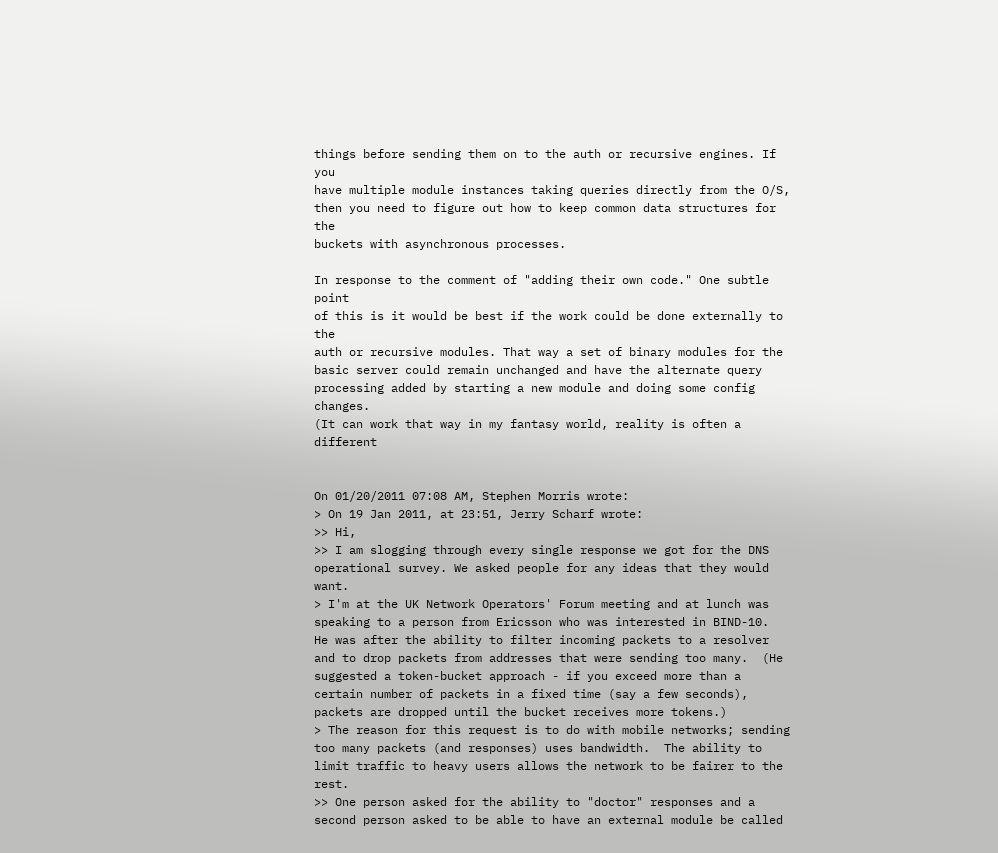things before sending them on to the auth or recursive engines. If you
have multiple module instances taking queries directly from the O/S,
then you need to figure out how to keep common data structures for the
buckets with asynchronous processes.

In response to the comment of "adding their own code." One subtle point
of this is it would be best if the work could be done externally to the
auth or recursive modules. That way a set of binary modules for the
basic server could remain unchanged and have the alternate query
processing added by starting a new module and doing some config changes.
(It can work that way in my fantasy world, reality is often a different


On 01/20/2011 07:08 AM, Stephen Morris wrote:
> On 19 Jan 2011, at 23:51, Jerry Scharf wrote:
>> Hi,
>> I am slogging through every single response we got for the DNS operational survey. We asked people for any ideas that they would want.
> I'm at the UK Network Operators' Forum meeting and at lunch was speaking to a person from Ericsson who was interested in BIND-10.  He was after the ability to filter incoming packets to a resolver and to drop packets from addresses that were sending too many.  (He suggested a token-bucket approach - if you exceed more than a certain number of packets in a fixed time (say a few seconds), packets are dropped until the bucket receives more tokens.)
> The reason for this request is to do with mobile networks; sending too many packets (and responses) uses bandwidth.  The ability to limit traffic to heavy users allows the network to be fairer to the rest.
>> One person asked for the ability to "doctor" responses and a second person asked to be able to have an external module be called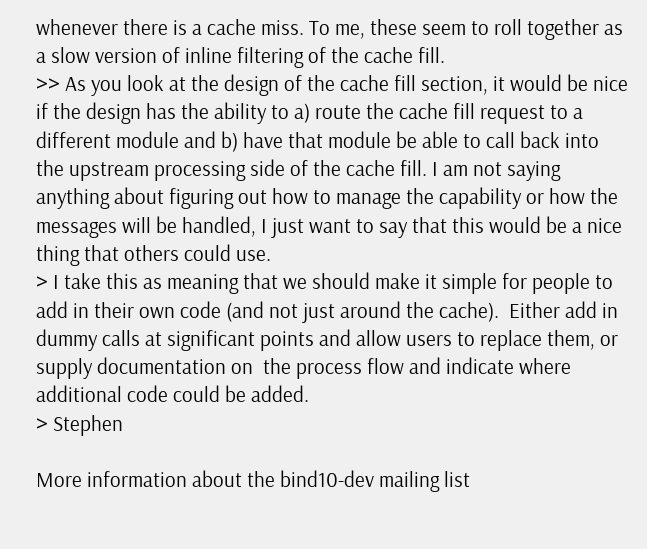whenever there is a cache miss. To me, these seem to roll together as a slow version of inline filtering of the cache fill.
>> As you look at the design of the cache fill section, it would be nice if the design has the ability to a) route the cache fill request to a different module and b) have that module be able to call back into the upstream processing side of the cache fill. I am not saying anything about figuring out how to manage the capability or how the messages will be handled, I just want to say that this would be a nice thing that others could use.
> I take this as meaning that we should make it simple for people to add in their own code (and not just around the cache).  Either add in dummy calls at significant points and allow users to replace them, or supply documentation on  the process flow and indicate where additional code could be added.
> Stephen

More information about the bind10-dev mailing list